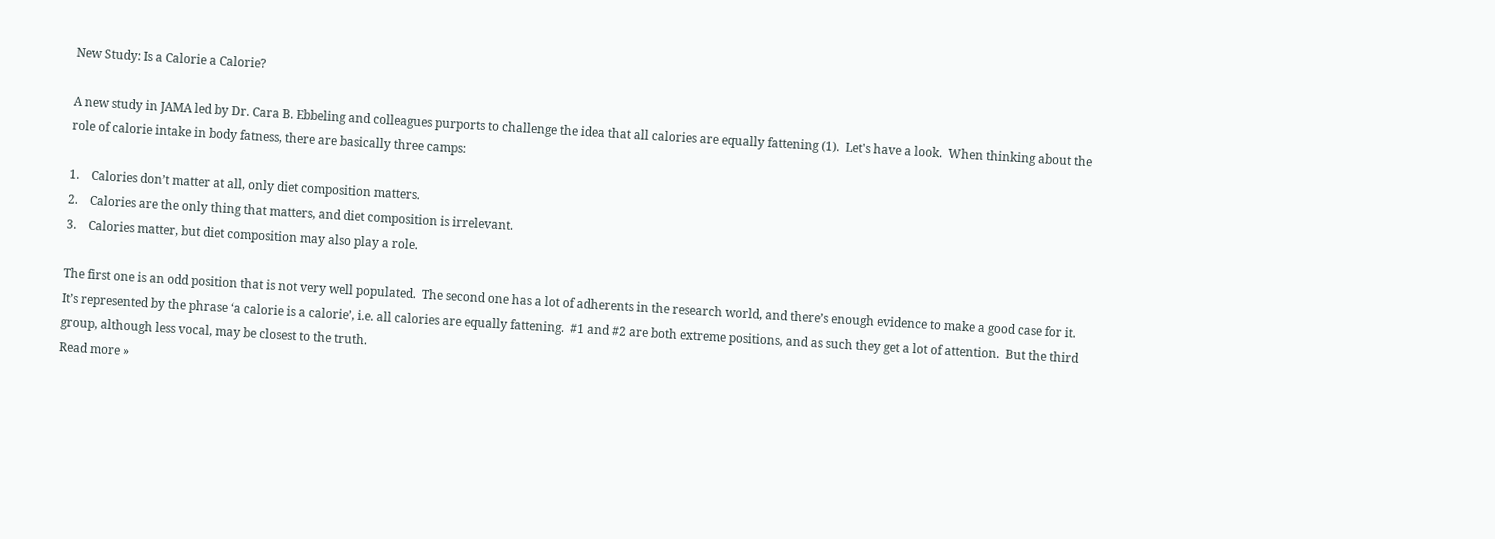New Study: Is a Calorie a Calorie?

A new study in JAMA led by Dr. Cara B. Ebbeling and colleagues purports to challenge the idea that all calories are equally fattening (1).  Let's have a look.  When thinking about the role of calorie intake in body fatness, there are basically three camps:

1.    Calories don’t matter at all, only diet composition matters.
2.    Calories are the only thing that matters, and diet composition is irrelevant.
3.    Calories matter, but diet composition may also play a role.

The first one is an odd position that is not very well populated.  The second one has a lot of adherents in the research world, and there’s enough evidence to make a good case for it.  It’s represented by the phrase ‘a calorie is a calorie’, i.e. all calories are equally fattening.  #1 and #2 are both extreme positions, and as such they get a lot of attention.  But the third group, although less vocal, may be closest to the truth.
Read more »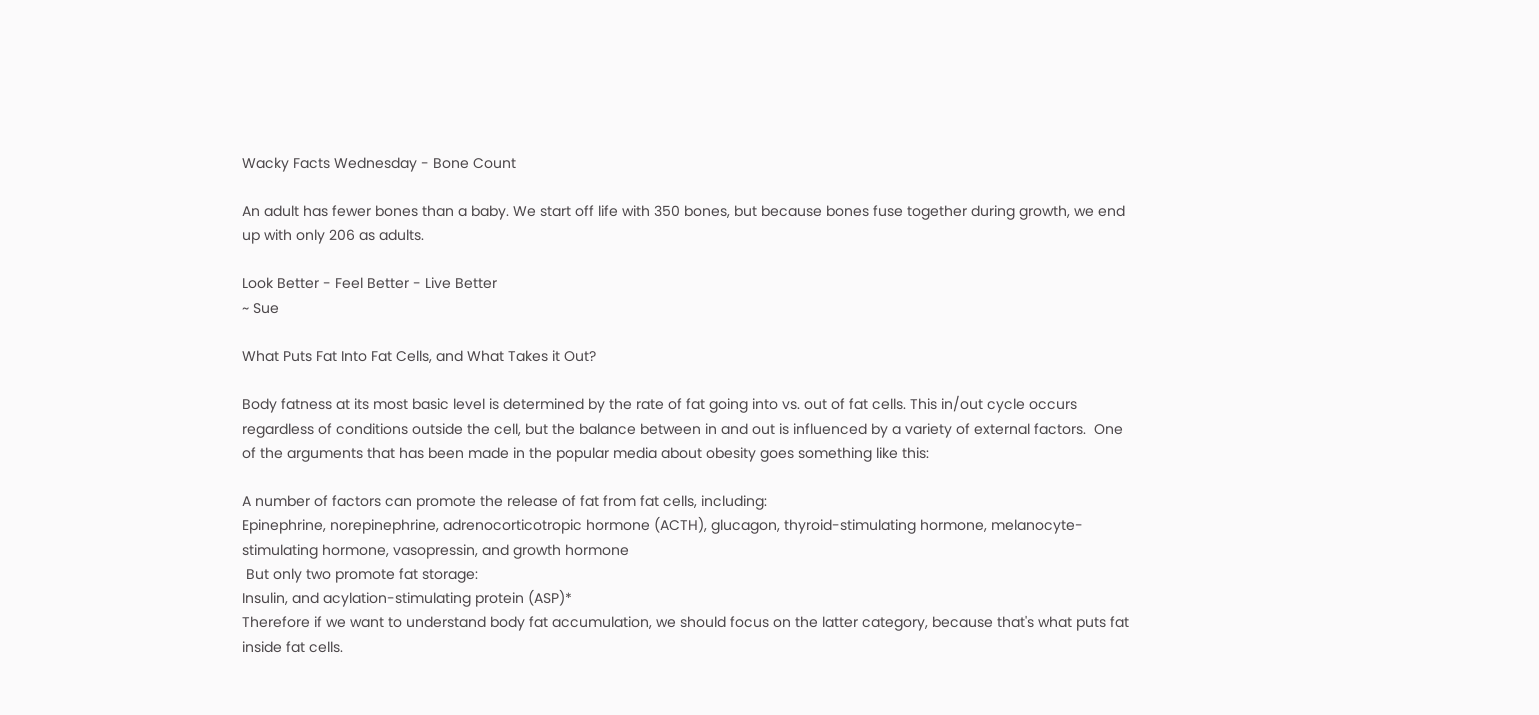Wacky Facts Wednesday - Bone Count

An adult has fewer bones than a baby. We start off life with 350 bones, but because bones fuse together during growth, we end up with only 206 as adults.

Look Better - Feel Better - Live Better
~ Sue

What Puts Fat Into Fat Cells, and What Takes it Out?

Body fatness at its most basic level is determined by the rate of fat going into vs. out of fat cells. This in/out cycle occurs regardless of conditions outside the cell, but the balance between in and out is influenced by a variety of external factors.  One of the arguments that has been made in the popular media about obesity goes something like this:

A number of factors can promote the release of fat from fat cells, including:
Epinephrine, norepinephrine, adrenocorticotropic hormone (ACTH), glucagon, thyroid-stimulating hormone, melanocyte-stimulating hormone, vasopressin, and growth hormone
 But only two promote fat storage:
Insulin, and acylation-stimulating protein (ASP)*
Therefore if we want to understand body fat accumulation, we should focus on the latter category, because that's what puts fat inside fat cells.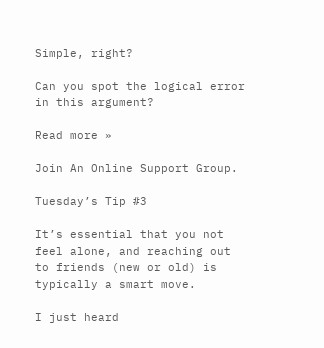Simple, right?

Can you spot the logical error in this argument?

Read more »

Join An Online Support Group.

Tuesday’s Tip #3

It’s essential that you not feel alone, and reaching out to friends (new or old) is typically a smart move.

I just heard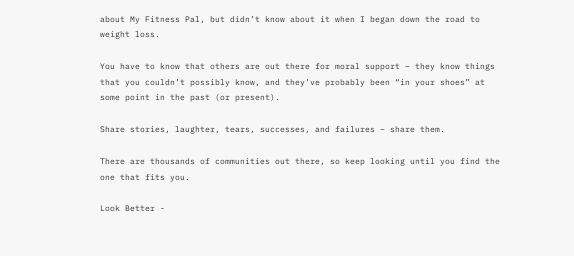about My Fitness Pal, but didn’t know about it when I began down the road to weight loss.

You have to know that others are out there for moral support – they know things that you couldn’t possibly know, and they’ve probably been “in your shoes” at some point in the past (or present).

Share stories, laughter, tears, successes, and failures – share them.

There are thousands of communities out there, so keep looking until you find the one that fits you.

Look Better -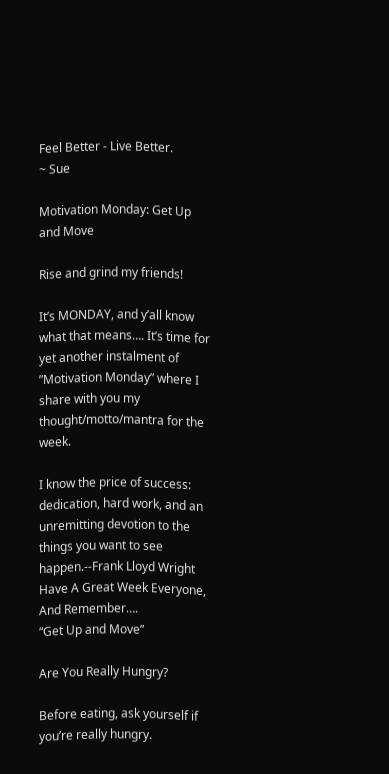Feel Better - Live Better.
~ Sue

Motivation Monday: Get Up and Move

Rise and grind my friends!

It’s MONDAY, and y’all know what that means…. It’s time for yet another instalment of ”Motivation Monday” where I share with you my thought/motto/mantra for the week.

I know the price of success: dedication, hard work, and an unremitting devotion to the things you want to see happen.--Frank Lloyd Wright
Have A Great Week Everyone, And Remember….
“Get Up and Move”

Are You Really Hungry?

Before eating, ask yourself if you’re really hungry.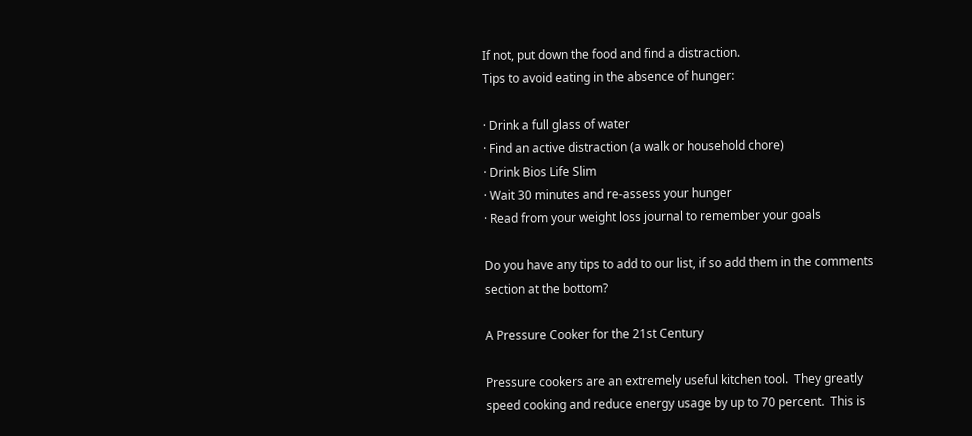If not, put down the food and find a distraction.
Tips to avoid eating in the absence of hunger:

· Drink a full glass of water
· Find an active distraction (a walk or household chore)
· Drink Bios Life Slim
· Wait 30 minutes and re-assess your hunger
· Read from your weight loss journal to remember your goals

Do you have any tips to add to our list, if so add them in the comments section at the bottom?

A Pressure Cooker for the 21st Century

Pressure cookers are an extremely useful kitchen tool.  They greatly speed cooking and reduce energy usage by up to 70 percent.  This is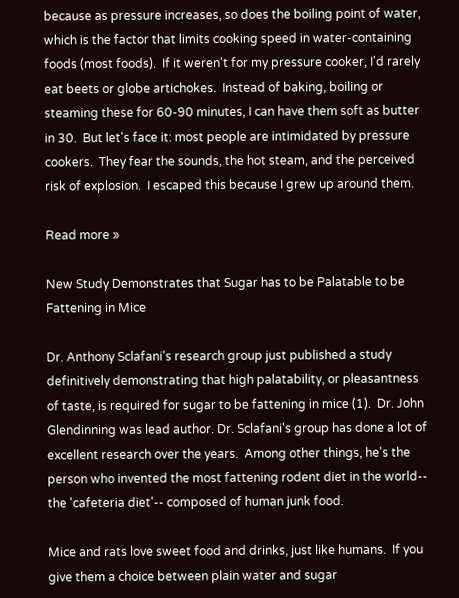because as pressure increases, so does the boiling point of water, which is the factor that limits cooking speed in water-containing foods (most foods).  If it weren't for my pressure cooker, I'd rarely eat beets or globe artichokes.  Instead of baking, boiling or steaming these for 60-90 minutes, I can have them soft as butter in 30.  But let's face it: most people are intimidated by pressure cookers.  They fear the sounds, the hot steam, and the perceived risk of explosion.  I escaped this because I grew up around them.

Read more »

New Study Demonstrates that Sugar has to be Palatable to be Fattening in Mice

Dr. Anthony Sclafani's research group just published a study definitively demonstrating that high palatability, or pleasantness of taste, is required for sugar to be fattening in mice (1).  Dr. John Glendinning was lead author. Dr. Sclafani's group has done a lot of excellent research over the years.  Among other things, he's the person who invented the most fattening rodent diet in the world-- the 'cafeteria diet'-- composed of human junk food.

Mice and rats love sweet food and drinks, just like humans.  If you give them a choice between plain water and sugar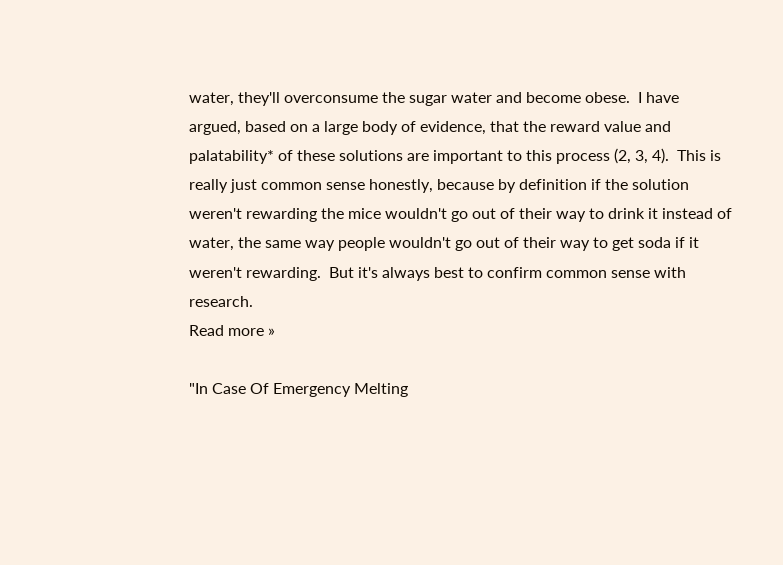water, they'll overconsume the sugar water and become obese.  I have argued, based on a large body of evidence, that the reward value and palatability* of these solutions are important to this process (2, 3, 4).  This is really just common sense honestly, because by definition if the solution weren't rewarding the mice wouldn't go out of their way to drink it instead of water, the same way people wouldn't go out of their way to get soda if it weren't rewarding.  But it's always best to confirm common sense with research.
Read more »

"In Case Of Emergency Melting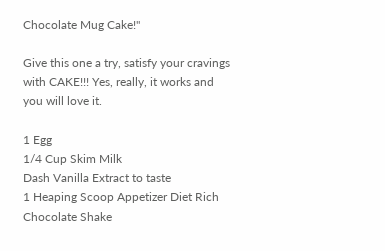Chocolate Mug Cake!"

Give this one a try, satisfy your cravings with CAKE!!! Yes, really, it works and you will love it.

1 Egg
1/4 Cup Skim Milk
Dash Vanilla Extract to taste
1 Heaping Scoop Appetizer Diet Rich Chocolate Shake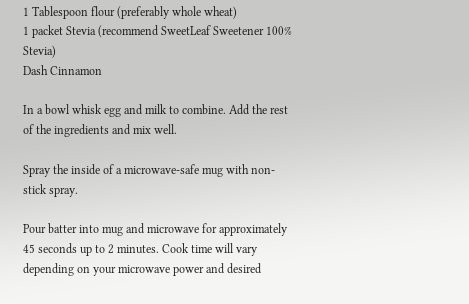1 Tablespoon flour (preferably whole wheat)
1 packet Stevia (recommend SweetLeaf Sweetener 100% Stevia)
Dash Cinnamon

In a bowl whisk egg and milk to combine. Add the rest of the ingredients and mix well.

Spray the inside of a microwave-safe mug with non-stick spray.

Pour batter into mug and microwave for approximately 45 seconds up to 2 minutes. Cook time will vary depending on your microwave power and desired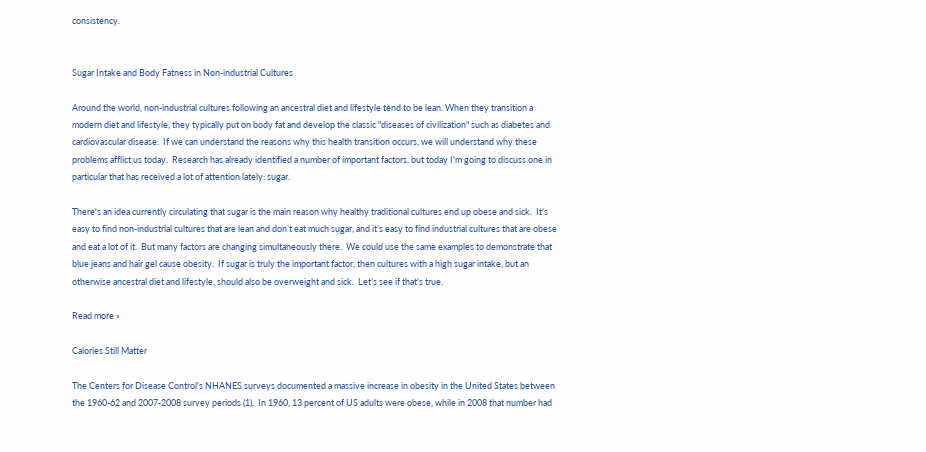consistency.


Sugar Intake and Body Fatness in Non-industrial Cultures

Around the world, non-industrial cultures following an ancestral diet and lifestyle tend to be lean. When they transition a modern diet and lifestyle, they typically put on body fat and develop the classic "diseases of civilization" such as diabetes and cardiovascular disease.  If we can understand the reasons why this health transition occurs, we will understand why these problems afflict us today.  Research has already identified a number of important factors, but today I'm going to discuss one in particular that has received a lot of attention lately: sugar.

There's an idea currently circulating that sugar is the main reason why healthy traditional cultures end up obese and sick.  It’s easy to find non-industrial cultures that are lean and don’t eat much sugar, and it’s easy to find industrial cultures that are obese and eat a lot of it.  But many factors are changing simultaneously there.  We could use the same examples to demonstrate that blue jeans and hair gel cause obesity.  If sugar is truly the important factor, then cultures with a high sugar intake, but an otherwise ancestral diet and lifestyle, should also be overweight and sick.  Let’s see if that's true.

Read more »

Calories Still Matter

The Centers for Disease Control's NHANES surveys documented a massive increase in obesity in the United States between the 1960-62 and 2007-2008 survey periods (1).  In 1960, 13 percent of US adults were obese, while in 2008 that number had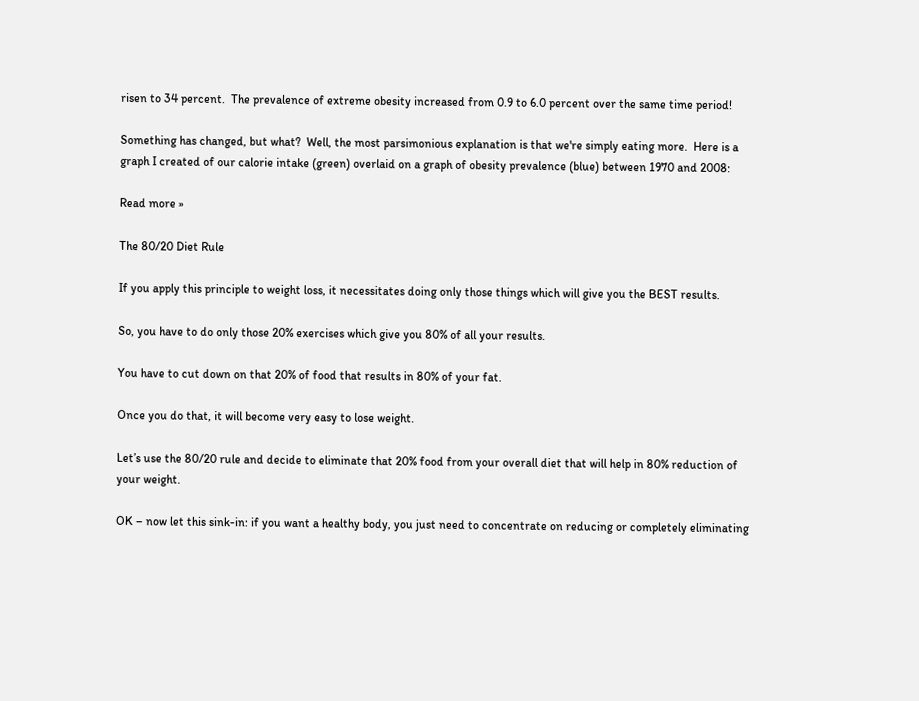risen to 34 percent.  The prevalence of extreme obesity increased from 0.9 to 6.0 percent over the same time period!

Something has changed, but what?  Well, the most parsimonious explanation is that we're simply eating more.  Here is a graph I created of our calorie intake (green) overlaid on a graph of obesity prevalence (blue) between 1970 and 2008:

Read more »

The 80/20 Diet Rule

If you apply this principle to weight loss, it necessitates doing only those things which will give you the BEST results.

So, you have to do only those 20% exercises which give you 80% of all your results.

You have to cut down on that 20% of food that results in 80% of your fat.

Once you do that, it will become very easy to lose weight.

Let’s use the 80/20 rule and decide to eliminate that 20% food from your overall diet that will help in 80% reduction of your weight.

OK – now let this sink-in: if you want a healthy body, you just need to concentrate on reducing or completely eliminating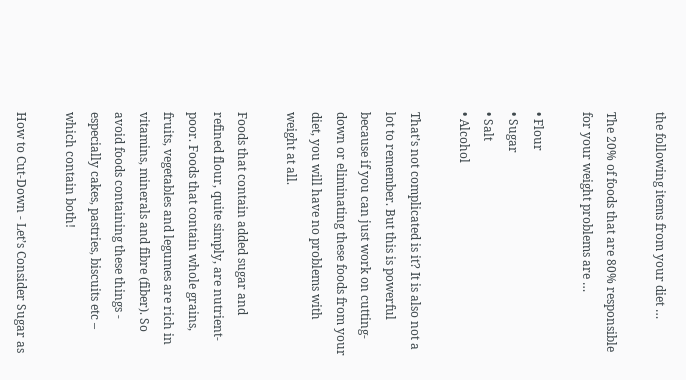the following items from your diet …

The 20% of foods that are 80% responsible for your weight problems are …

• Flour
• Sugar
• Salt
• Alcohol

That’s not complicated is it? It is also not a lot to remember. But this is powerful because if you can just work on cutting-down or eliminating these foods from your diet, you will have no problems with weight at all.

Foods that contain added sugar and refined flour, quite simply, are nutrient-poor. Foods that contain whole grains, fruits, vegetables and legumes are rich in vitamins, minerals and fibre (fiber). So avoid foods containing these things - especially cakes, pastries, biscuits etc – which contain both!

How to Cut-Down - Let’s Consider Sugar as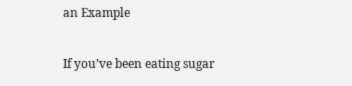an Example

If you’ve been eating sugar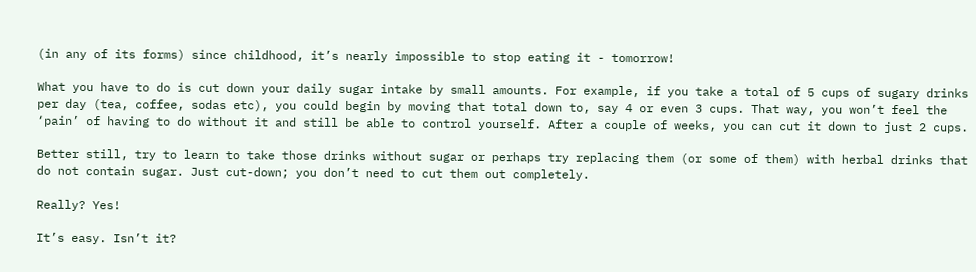(in any of its forms) since childhood, it’s nearly impossible to stop eating it - tomorrow!

What you have to do is cut down your daily sugar intake by small amounts. For example, if you take a total of 5 cups of sugary drinks per day (tea, coffee, sodas etc), you could begin by moving that total down to, say 4 or even 3 cups. That way, you won’t feel the ‘pain’ of having to do without it and still be able to control yourself. After a couple of weeks, you can cut it down to just 2 cups.

Better still, try to learn to take those drinks without sugar or perhaps try replacing them (or some of them) with herbal drinks that do not contain sugar. Just cut-down; you don’t need to cut them out completely.

Really? Yes!

It’s easy. Isn’t it?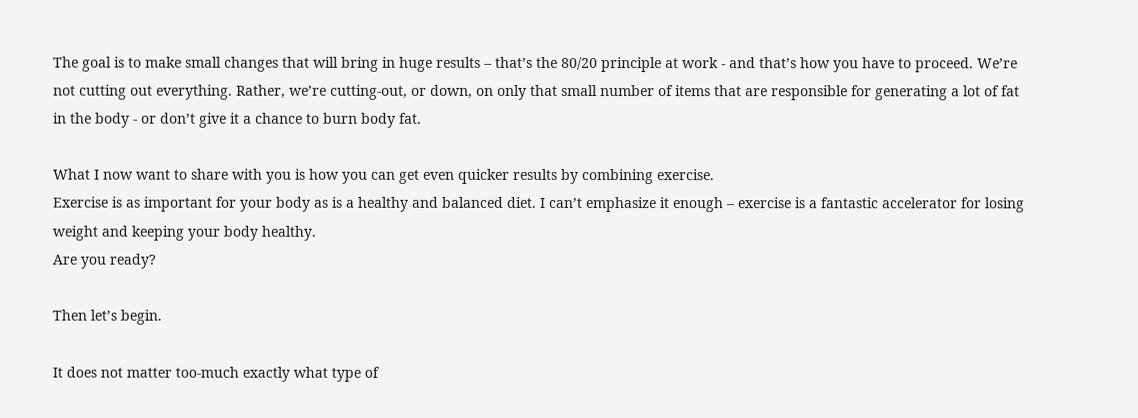The goal is to make small changes that will bring in huge results – that’s the 80/20 principle at work - and that’s how you have to proceed. We’re not cutting out everything. Rather, we’re cutting-out, or down, on only that small number of items that are responsible for generating a lot of fat in the body - or don’t give it a chance to burn body fat.

What I now want to share with you is how you can get even quicker results by combining exercise.
Exercise is as important for your body as is a healthy and balanced diet. I can’t emphasize it enough – exercise is a fantastic accelerator for losing weight and keeping your body healthy.
Are you ready?

Then let’s begin.

It does not matter too-much exactly what type of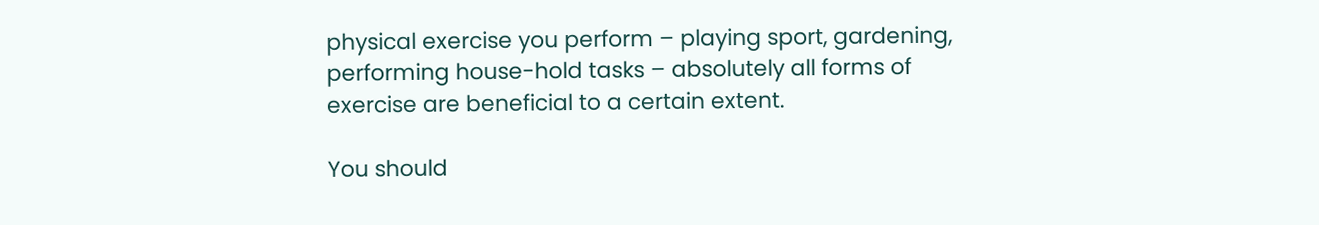physical exercise you perform – playing sport, gardening, performing house-hold tasks – absolutely all forms of exercise are beneficial to a certain extent.

You should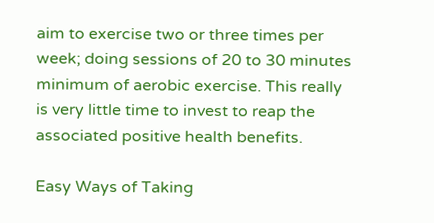aim to exercise two or three times per week; doing sessions of 20 to 30 minutes minimum of aerobic exercise. This really is very little time to invest to reap the associated positive health benefits.

Easy Ways of Taking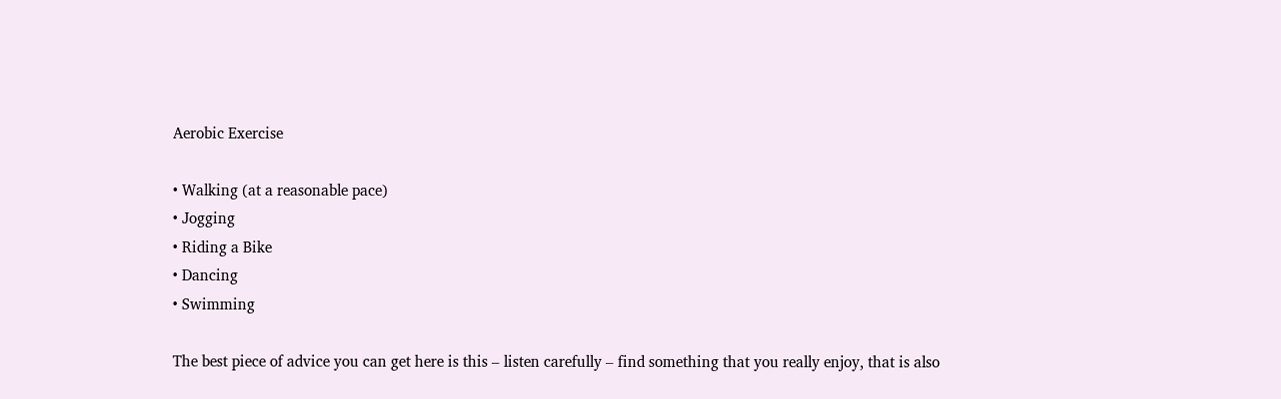Aerobic Exercise

• Walking (at a reasonable pace)
• Jogging
• Riding a Bike
• Dancing
• Swimming

The best piece of advice you can get here is this – listen carefully – find something that you really enjoy, that is also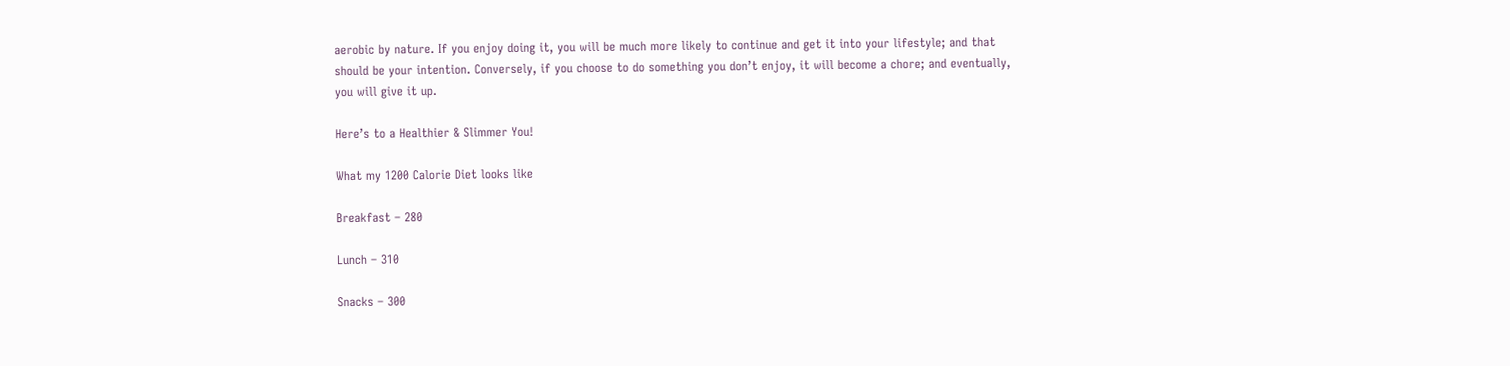aerobic by nature. If you enjoy doing it, you will be much more likely to continue and get it into your lifestyle; and that should be your intention. Conversely, if you choose to do something you don’t enjoy, it will become a chore; and eventually, you will give it up.

Here’s to a Healthier & Slimmer You!

What my 1200 Calorie Diet looks like

Breakfast – 280

Lunch – 310

Snacks – 300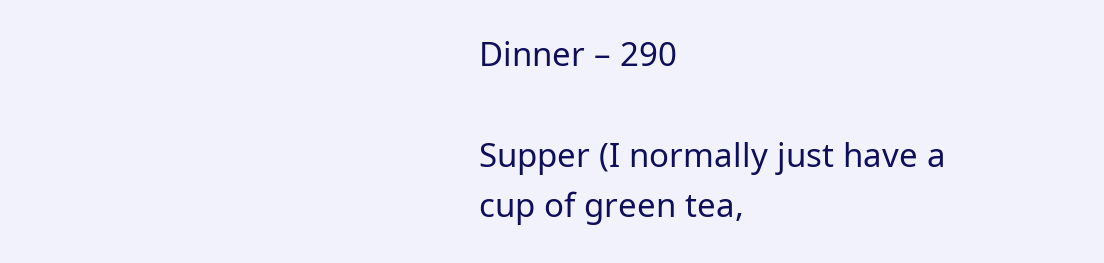Dinner – 290

Supper (I normally just have a cup of green tea,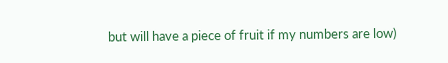but will have a piece of fruit if my numbers are low)